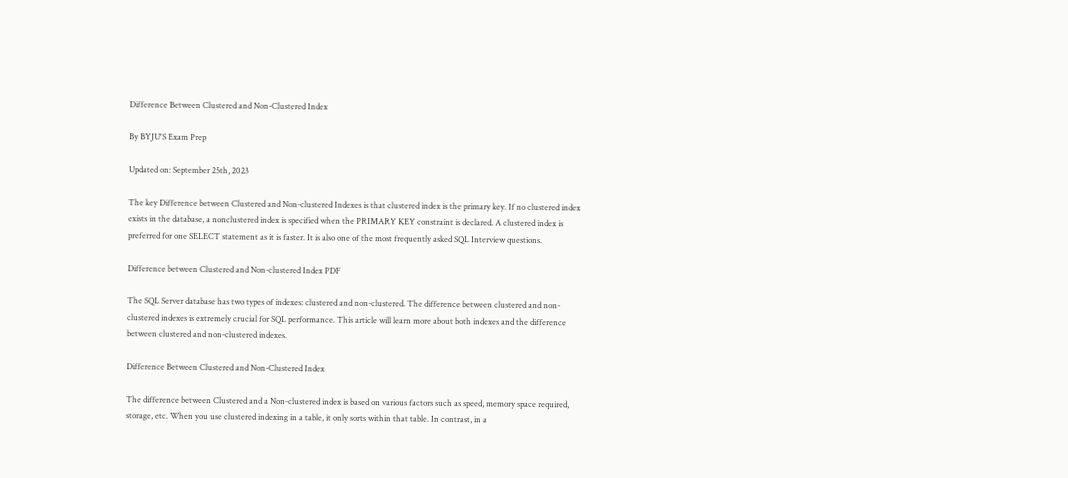Difference Between Clustered and Non-Clustered Index

By BYJU'S Exam Prep

Updated on: September 25th, 2023

The key Difference between Clustered and Non-clustered Indexes is that clustered index is the primary key. If no clustered index exists in the database, a nonclustered index is specified when the PRIMARY KEY constraint is declared. A clustered index is preferred for one SELECT statement as it is faster. It is also one of the most frequently asked SQL Interview questions.

Difference between Clustered and Non-clustered Index PDF

The SQL Server database has two types of indexes: clustered and non-clustered. The difference between clustered and non-clustered indexes is extremely crucial for SQL performance. This article will learn more about both indexes and the difference between clustered and non-clustered indexes.

Difference Between Clustered and Non-Clustered Index

The difference between Clustered and a Non-clustered index is based on various factors such as speed, memory space required, storage, etc. When you use clustered indexing in a table, it only sorts within that table. In contrast, in a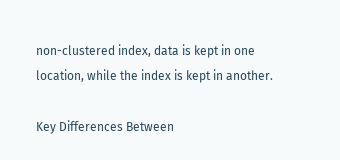non-clustered index, data is kept in one location, while the index is kept in another.

Key Differences Between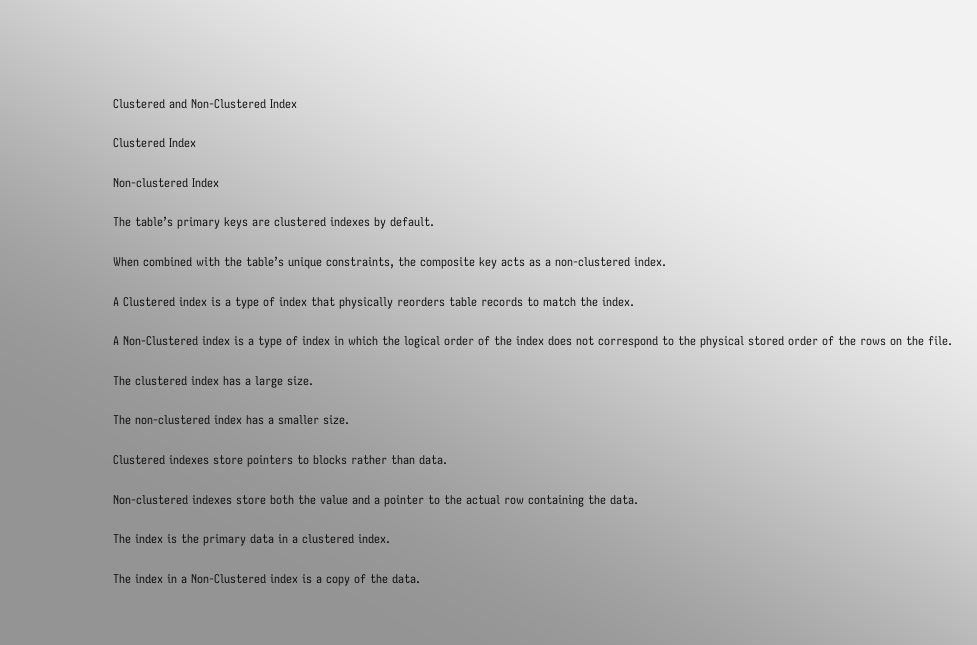Clustered and Non-Clustered Index

Clustered Index

Non-clustered Index

The table’s primary keys are clustered indexes by default.

When combined with the table’s unique constraints, the composite key acts as a non-clustered index.

A Clustered index is a type of index that physically reorders table records to match the index.

A Non-Clustered index is a type of index in which the logical order of the index does not correspond to the physical stored order of the rows on the file.

The clustered index has a large size.

The non-clustered index has a smaller size.

Clustered indexes store pointers to blocks rather than data.

Non-clustered indexes store both the value and a pointer to the actual row containing the data.

The index is the primary data in a clustered index.

The index in a Non-Clustered index is a copy of the data.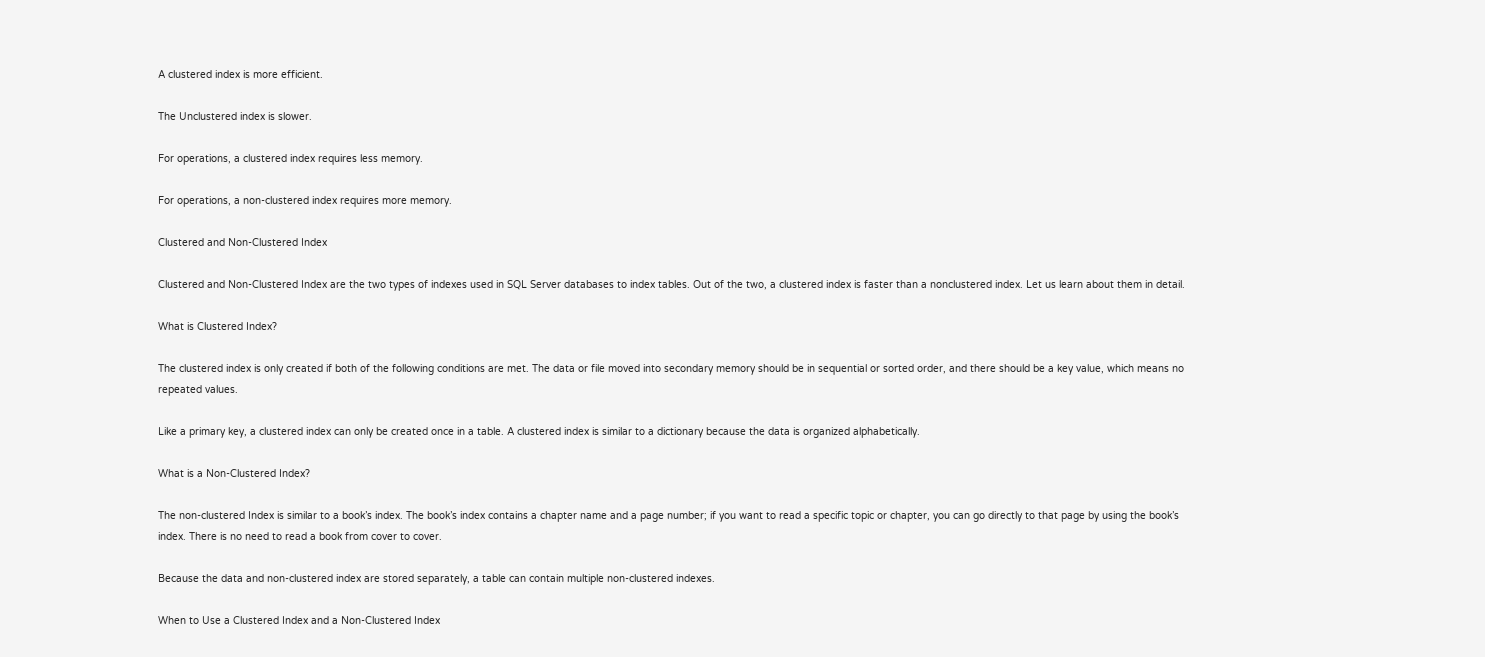A clustered index is more efficient.

The Unclustered index is slower.

For operations, a clustered index requires less memory.

For operations, a non-clustered index requires more memory.

Clustered and Non-Clustered Index

Clustered and Non-Clustered Index are the two types of indexes used in SQL Server databases to index tables. Out of the two, a clustered index is faster than a nonclustered index. Let us learn about them in detail.

What is Clustered Index?

The clustered index is only created if both of the following conditions are met. The data or file moved into secondary memory should be in sequential or sorted order, and there should be a key value, which means no repeated values.

Like a primary key, a clustered index can only be created once in a table. A clustered index is similar to a dictionary because the data is organized alphabetically.

What is a Non-Clustered Index?

The non-clustered Index is similar to a book’s index. The book’s index contains a chapter name and a page number; if you want to read a specific topic or chapter, you can go directly to that page by using the book’s index. There is no need to read a book from cover to cover.

Because the data and non-clustered index are stored separately, a table can contain multiple non-clustered indexes.

When to Use a Clustered Index and a Non-Clustered Index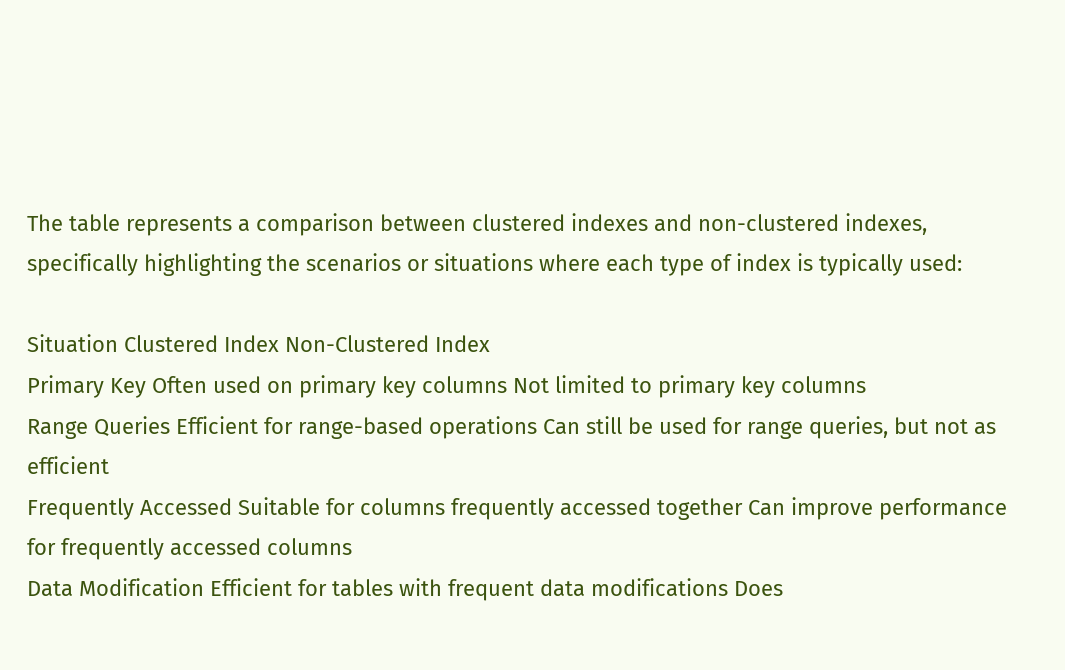The table represents a comparison between clustered indexes and non-clustered indexes, specifically highlighting the scenarios or situations where each type of index is typically used:

Situation Clustered Index Non-Clustered Index
Primary Key Often used on primary key columns Not limited to primary key columns
Range Queries Efficient for range-based operations Can still be used for range queries, but not as efficient
Frequently Accessed Suitable for columns frequently accessed together Can improve performance for frequently accessed columns
Data Modification Efficient for tables with frequent data modifications Does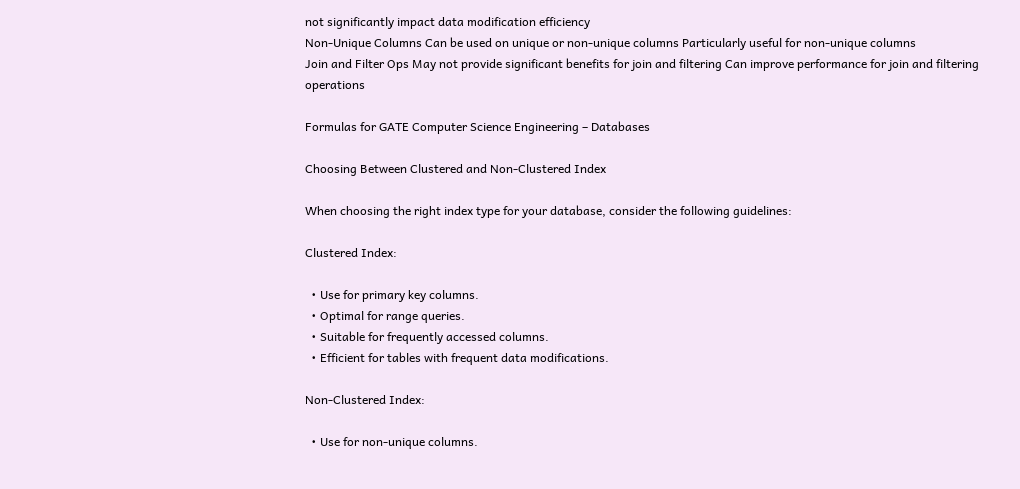not significantly impact data modification efficiency
Non-Unique Columns Can be used on unique or non-unique columns Particularly useful for non-unique columns
Join and Filter Ops May not provide significant benefits for join and filtering Can improve performance for join and filtering operations

Formulas for GATE Computer Science Engineering – Databases

Choosing Between Clustered and Non-Clustered Index

When choosing the right index type for your database, consider the following guidelines:

Clustered Index:

  • Use for primary key columns.
  • Optimal for range queries.
  • Suitable for frequently accessed columns.
  • Efficient for tables with frequent data modifications.

Non-Clustered Index:

  • Use for non-unique columns.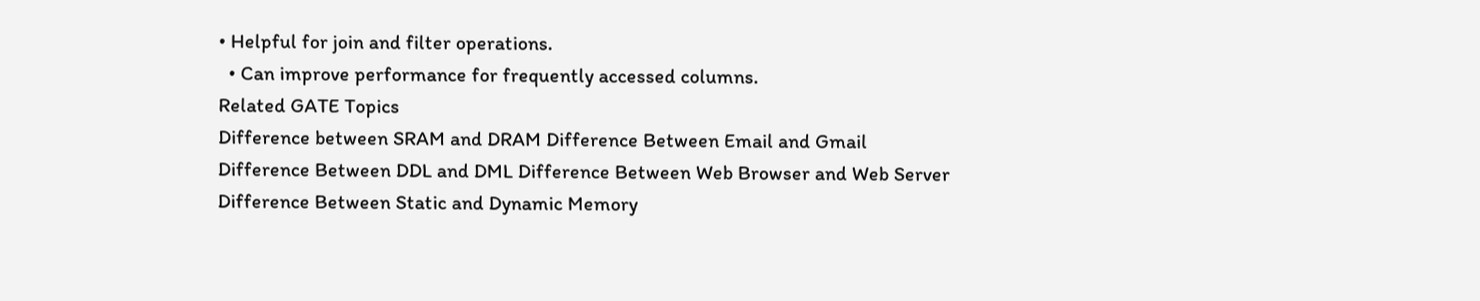• Helpful for join and filter operations.
  • Can improve performance for frequently accessed columns.
Related GATE Topics
Difference between SRAM and DRAM Difference Between Email and Gmail
Difference Between DDL and DML Difference Between Web Browser and Web Server
Difference Between Static and Dynamic Memory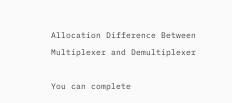Allocation Difference Between Multiplexer and Demultiplexer

You can complete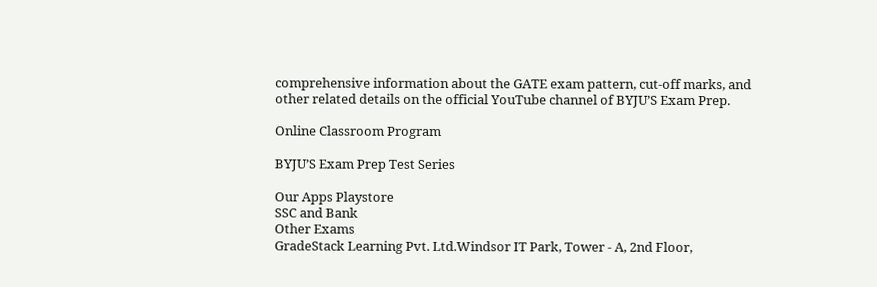comprehensive information about the GATE exam pattern, cut-off marks, and other related details on the official YouTube channel of BYJU’S Exam Prep.

Online Classroom Program

BYJU’S Exam Prep Test Series

Our Apps Playstore
SSC and Bank
Other Exams
GradeStack Learning Pvt. Ltd.Windsor IT Park, Tower - A, 2nd Floor,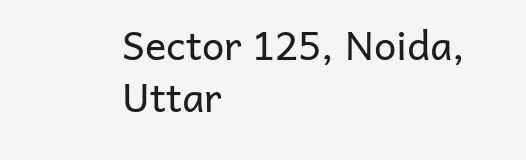Sector 125, Noida, Uttar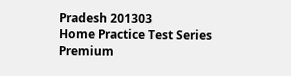Pradesh 201303
Home Practice Test Series Premium